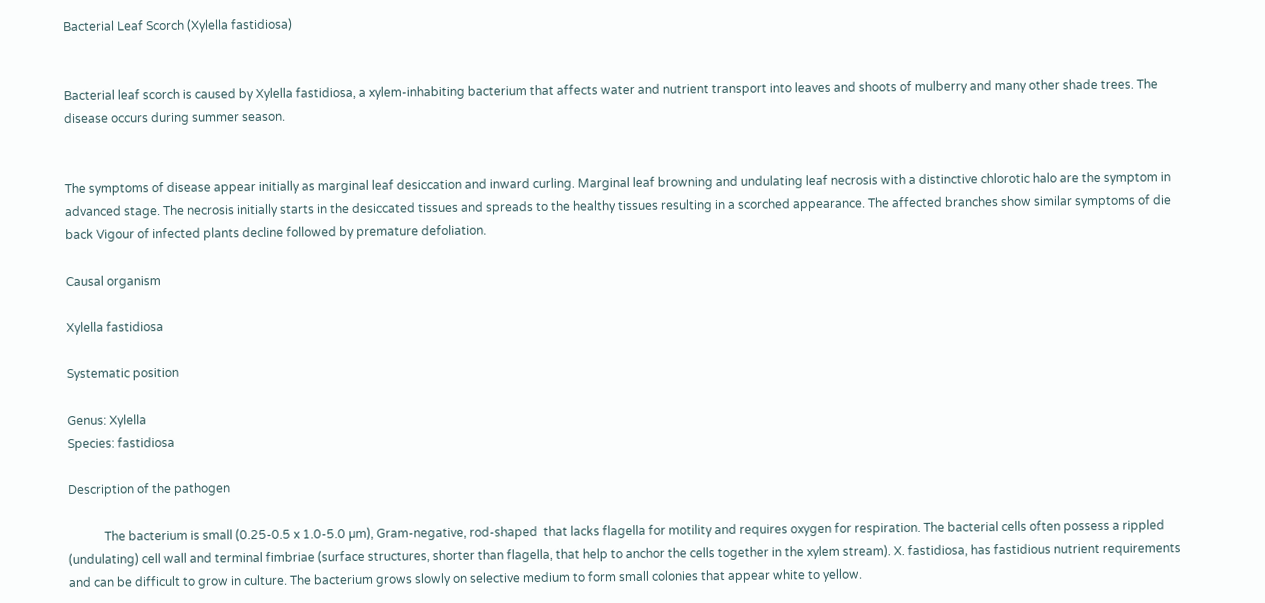Bacterial Leaf Scorch (Xylella fastidiosa)


Bacterial leaf scorch is caused by Xylella fastidiosa, a xylem-inhabiting bacterium that affects water and nutrient transport into leaves and shoots of mulberry and many other shade trees. The disease occurs during summer season.


The symptoms of disease appear initially as marginal leaf desiccation and inward curling. Marginal leaf browning and undulating leaf necrosis with a distinctive chlorotic halo are the symptom in advanced stage. The necrosis initially starts in the desiccated tissues and spreads to the healthy tissues resulting in a scorched appearance. The affected branches show similar symptoms of die back Vigour of infected plants decline followed by premature defoliation.

Causal organism

Xylella fastidiosa

Systematic position

Genus: Xylella
Species: fastidiosa

Description of the pathogen

            The bacterium is small (0.25-0.5 x 1.0-5.0 µm), Gram-negative, rod-shaped  that lacks flagella for motility and requires oxygen for respiration. The bacterial cells often possess a rippled (undulating) cell wall and terminal fimbriae (surface structures, shorter than flagella, that help to anchor the cells together in the xylem stream). X. fastidiosa, has fastidious nutrient requirements and can be difficult to grow in culture. The bacterium grows slowly on selective medium to form small colonies that appear white to yellow.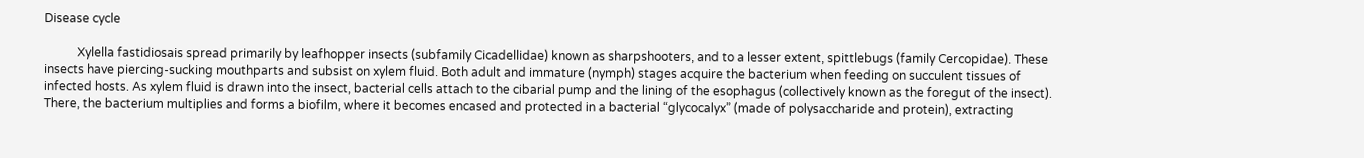Disease cycle

           Xylella fastidiosais spread primarily by leafhopper insects (subfamily Cicadellidae) known as sharpshooters, and to a lesser extent, spittlebugs (family Cercopidae). These insects have piercing-sucking mouthparts and subsist on xylem fluid. Both adult and immature (nymph) stages acquire the bacterium when feeding on succulent tissues of infected hosts. As xylem fluid is drawn into the insect, bacterial cells attach to the cibarial pump and the lining of the esophagus (collectively known as the foregut of the insect). There, the bacterium multiplies and forms a biofilm, where it becomes encased and protected in a bacterial “glycocalyx” (made of polysaccharide and protein), extracting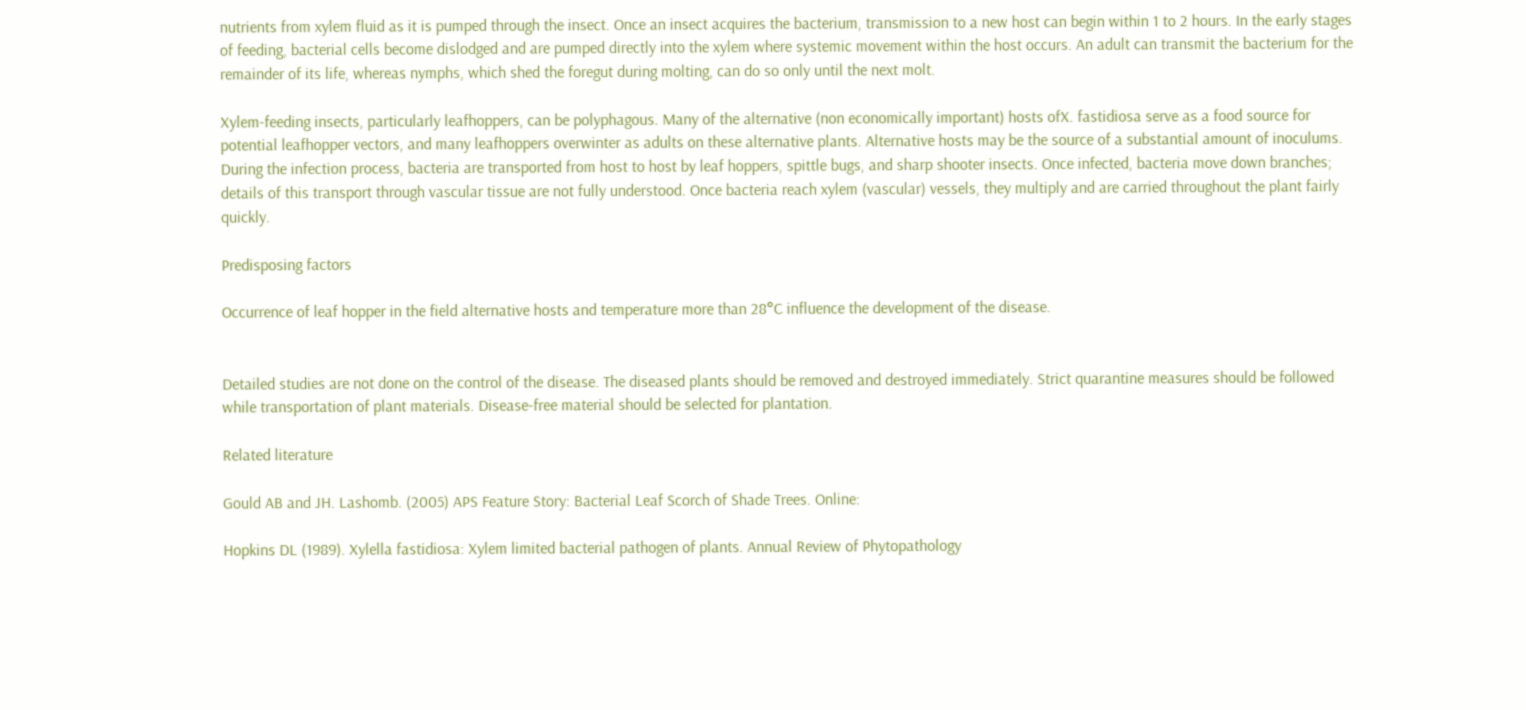nutrients from xylem fluid as it is pumped through the insect. Once an insect acquires the bacterium, transmission to a new host can begin within 1 to 2 hours. In the early stages of feeding, bacterial cells become dislodged and are pumped directly into the xylem where systemic movement within the host occurs. An adult can transmit the bacterium for the remainder of its life, whereas nymphs, which shed the foregut during molting, can do so only until the next molt.

Xylem-feeding insects, particularly leafhoppers, can be polyphagous. Many of the alternative (non economically important) hosts ofX. fastidiosa serve as a food source for potential leafhopper vectors, and many leafhoppers overwinter as adults on these alternative plants. Alternative hosts may be the source of a substantial amount of inoculums. During the infection process, bacteria are transported from host to host by leaf hoppers, spittle bugs, and sharp shooter insects. Once infected, bacteria move down branches; details of this transport through vascular tissue are not fully understood. Once bacteria reach xylem (vascular) vessels, they multiply and are carried throughout the plant fairly quickly.

Predisposing factors

Occurrence of leaf hopper in the field alternative hosts and temperature more than 28°C influence the development of the disease.


Detailed studies are not done on the control of the disease. The diseased plants should be removed and destroyed immediately. Strict quarantine measures should be followed while transportation of plant materials. Disease-free material should be selected for plantation.

Related literature

Gould AB and JH. Lashomb. (2005) APS Feature Story: Bacterial Leaf Scorch of Shade Trees. Online:

Hopkins DL (1989). Xylella fastidiosa: Xylem limited bacterial pathogen of plants. Annual Review of Phytopathology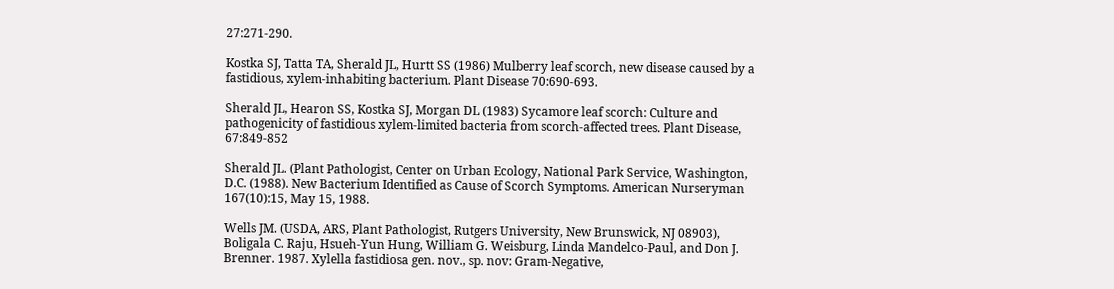27:271-290.

Kostka SJ, Tatta TA, Sherald JL, Hurtt SS (1986) Mulberry leaf scorch, new disease caused by a fastidious, xylem-inhabiting bacterium. Plant Disease 70:690-693.

Sherald JL, Hearon SS, Kostka SJ, Morgan DL (1983) Sycamore leaf scorch: Culture and pathogenicity of fastidious xylem-limited bacteria from scorch-affected trees. Plant Disease, 67:849-852

Sherald JL. (Plant Pathologist, Center on Urban Ecology, National Park Service, Washington, D.C. (1988). New Bacterium Identified as Cause of Scorch Symptoms. American Nurseryman 167(10):15, May 15, 1988.

Wells JM. (USDA, ARS, Plant Pathologist, Rutgers University, New Brunswick, NJ 08903), Boligala C. Raju, Hsueh-Yun Hung, William G. Weisburg, Linda Mandelco-Paul, and Don J. Brenner. 1987. Xylella fastidiosa gen. nov., sp. nov: Gram-Negative,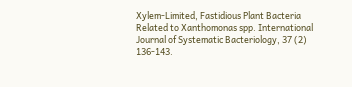Xylem-Limited, Fastidious Plant Bacteria Related to Xanthomonas spp. International Journal of Systematic Bacteriology, 37 (2) 136-143.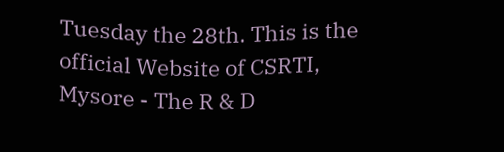Tuesday the 28th. This is the official Website of CSRTI, Mysore - The R & D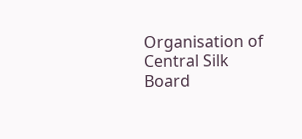Organisation of Central Silk Board